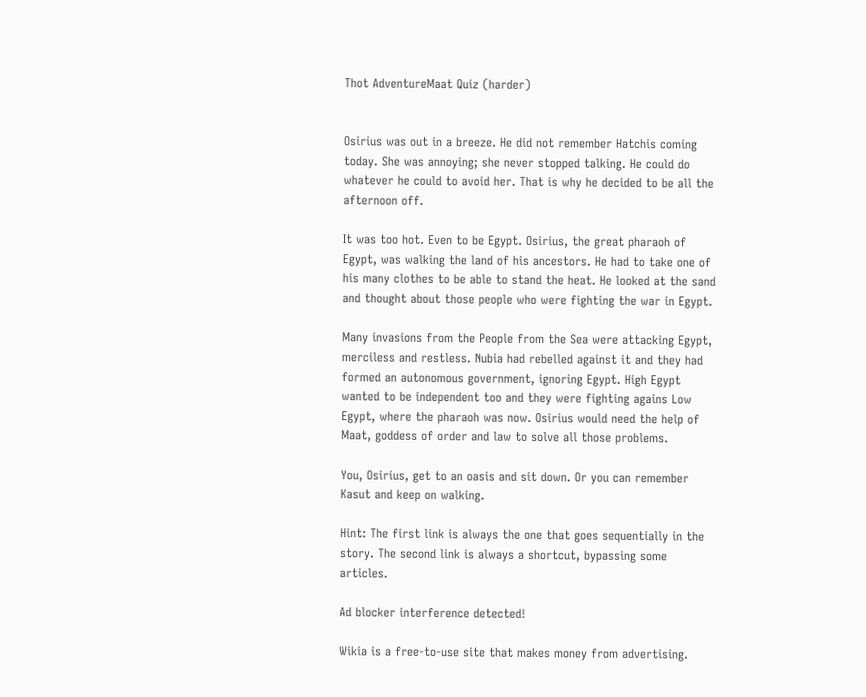Thot AdventureMaat Quiz (harder)


Osirius was out in a breeze. He did not remember Hatchis coming today. She was annoying; she never stopped talking. He could do whatever he could to avoid her. That is why he decided to be all the afternoon off.

It was too hot. Even to be Egypt. Osirius, the great pharaoh of Egypt, was walking the land of his ancestors. He had to take one of his many clothes to be able to stand the heat. He looked at the sand and thought about those people who were fighting the war in Egypt.

Many invasions from the People from the Sea were attacking Egypt, merciless and restless. Nubia had rebelled against it and they had formed an autonomous government, ignoring Egypt. High Egypt wanted to be independent too and they were fighting agains Low Egypt, where the pharaoh was now. Osirius would need the help of Maat, goddess of order and law to solve all those problems.

You, Osirius, get to an oasis and sit down. Or you can remember Kasut and keep on walking.

Hint: The first link is always the one that goes sequentially in the story. The second link is always a shortcut, bypassing some articles.

Ad blocker interference detected!

Wikia is a free-to-use site that makes money from advertising.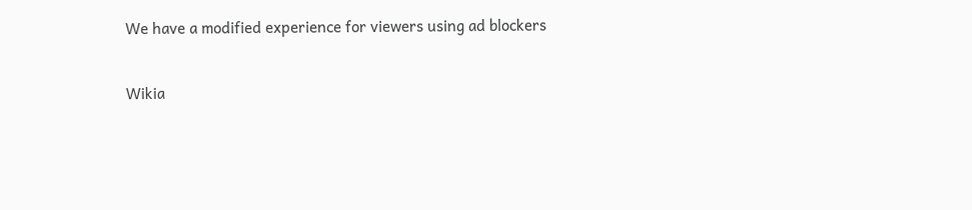We have a modified experience for viewers using ad blockers

Wikia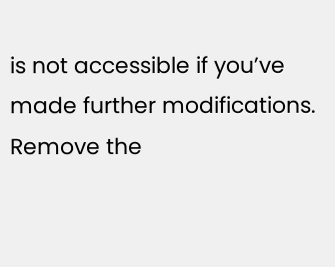is not accessible if you’ve made further modifications. Remove the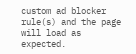custom ad blocker rule(s) and the page will load as expected.